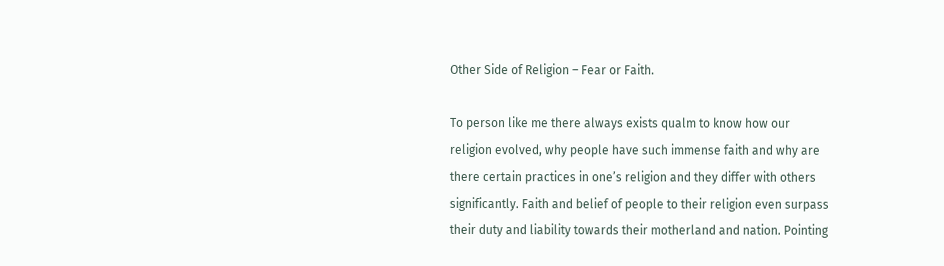Other Side of Religion – Fear or Faith.

To person like me there always exists qualm to know how our religion evolved, why people have such immense faith and why are there certain practices in one’s religion and they differ with others significantly. Faith and belief of people to their religion even surpass their duty and liability towards their motherland and nation. Pointing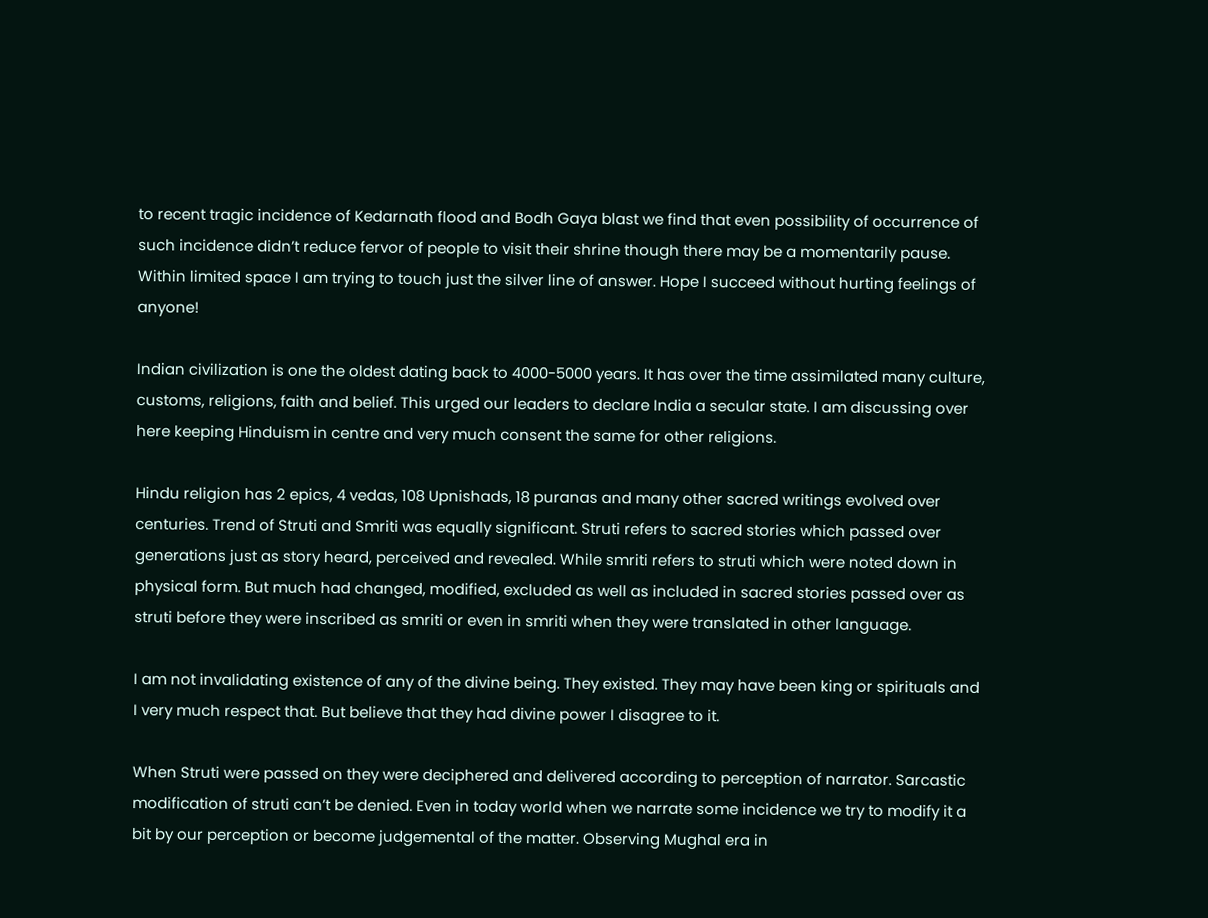to recent tragic incidence of Kedarnath flood and Bodh Gaya blast we find that even possibility of occurrence of such incidence didn’t reduce fervor of people to visit their shrine though there may be a momentarily pause. Within limited space I am trying to touch just the silver line of answer. Hope I succeed without hurting feelings of anyone!

Indian civilization is one the oldest dating back to 4000-5000 years. It has over the time assimilated many culture, customs, religions, faith and belief. This urged our leaders to declare India a secular state. I am discussing over here keeping Hinduism in centre and very much consent the same for other religions.

Hindu religion has 2 epics, 4 vedas, 108 Upnishads, 18 puranas and many other sacred writings evolved over centuries. Trend of Struti and Smriti was equally significant. Struti refers to sacred stories which passed over generations just as story heard, perceived and revealed. While smriti refers to struti which were noted down in physical form. But much had changed, modified, excluded as well as included in sacred stories passed over as struti before they were inscribed as smriti or even in smriti when they were translated in other language.

I am not invalidating existence of any of the divine being. They existed. They may have been king or spirituals and I very much respect that. But believe that they had divine power I disagree to it.

When Struti were passed on they were deciphered and delivered according to perception of narrator. Sarcastic modification of struti can’t be denied. Even in today world when we narrate some incidence we try to modify it a bit by our perception or become judgemental of the matter. Observing Mughal era in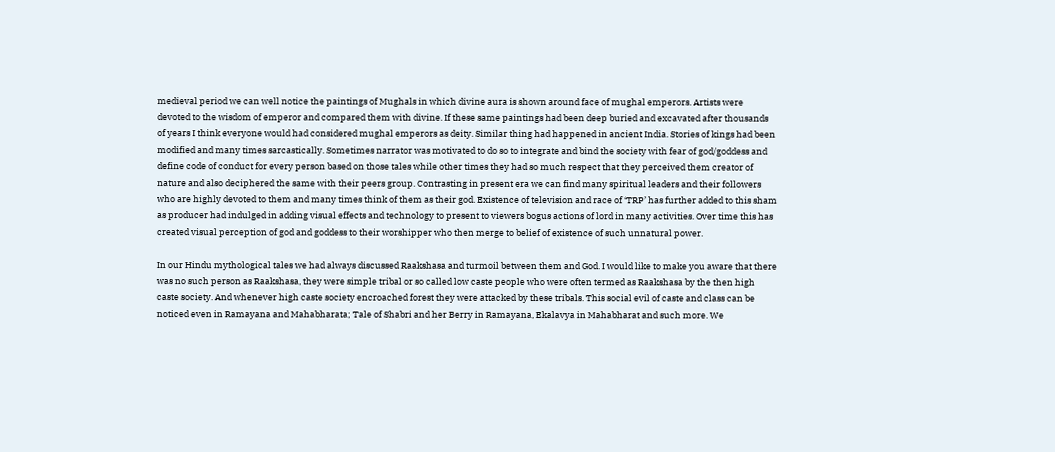medieval period we can well notice the paintings of Mughals in which divine aura is shown around face of mughal emperors. Artists were devoted to the wisdom of emperor and compared them with divine. If these same paintings had been deep buried and excavated after thousands of years I think everyone would had considered mughal emperors as deity. Similar thing had happened in ancient India. Stories of kings had been modified and many times sarcastically. Sometimes narrator was motivated to do so to integrate and bind the society with fear of god/goddess and define code of conduct for every person based on those tales while other times they had so much respect that they perceived them creator of nature and also deciphered the same with their peers group. Contrasting in present era we can find many spiritual leaders and their followers who are highly devoted to them and many times think of them as their god. Existence of television and race of ‘TRP’ has further added to this sham as producer had indulged in adding visual effects and technology to present to viewers bogus actions of lord in many activities. Over time this has created visual perception of god and goddess to their worshipper who then merge to belief of existence of such unnatural power.

In our Hindu mythological tales we had always discussed Raakshasa and turmoil between them and God. I would like to make you aware that there was no such person as Raakshasa, they were simple tribal or so called low caste people who were often termed as Raakshasa by the then high caste society. And whenever high caste society encroached forest they were attacked by these tribals. This social evil of caste and class can be noticed even in Ramayana and Mahabharata; Tale of Shabri and her Berry in Ramayana, Ekalavya in Mahabharat and such more. We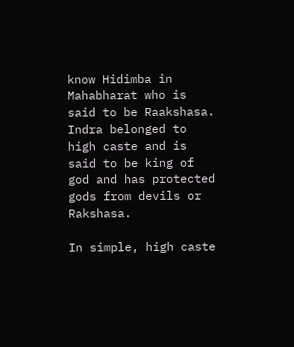know Hidimba in Mahabharat who is said to be Raakshasa. Indra belonged to high caste and is said to be king of god and has protected gods from devils or Rakshasa.

In simple, high caste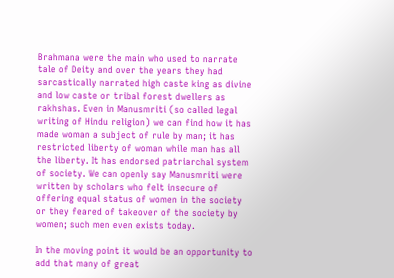Brahmana were the main who used to narrate tale of Deity and over the years they had sarcastically narrated high caste king as divine and low caste or tribal forest dwellers as rakhshas. Even in Manusmriti (so called legal writing of Hindu religion) we can find how it has made woman a subject of rule by man; it has restricted liberty of woman while man has all the liberty. It has endorsed patriarchal system of society. We can openly say Manusmriti were written by scholars who felt insecure of offering equal status of women in the society or they feared of takeover of the society by women; such men even exists today.

In the moving point it would be an opportunity to add that many of great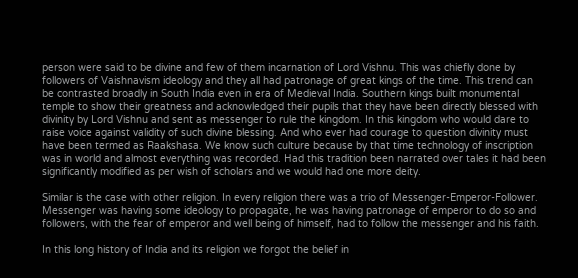person were said to be divine and few of them incarnation of Lord Vishnu. This was chiefly done by followers of Vaishnavism ideology and they all had patronage of great kings of the time. This trend can be contrasted broadly in South India even in era of Medieval India. Southern kings built monumental temple to show their greatness and acknowledged their pupils that they have been directly blessed with divinity by Lord Vishnu and sent as messenger to rule the kingdom. In this kingdom who would dare to raise voice against validity of such divine blessing. And who ever had courage to question divinity must have been termed as Raakshasa. We know such culture because by that time technology of inscription was in world and almost everything was recorded. Had this tradition been narrated over tales it had been significantly modified as per wish of scholars and we would had one more deity.

Similar is the case with other religion. In every religion there was a trio of Messenger-Emperor-Follower. Messenger was having some ideology to propagate, he was having patronage of emperor to do so and followers, with the fear of emperor and well being of himself, had to follow the messenger and his faith.

In this long history of India and its religion we forgot the belief in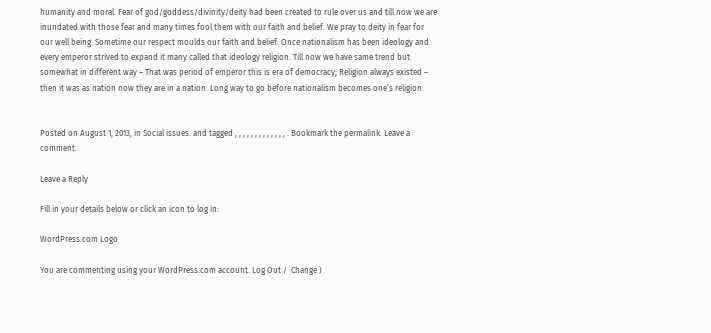humanity and moral. Fear of god/goddess/divinity/deity had been created to rule over us and till now we are inundated with those fear and many times fool them with our faith and belief. We pray to deity in fear for our well being. Sometime our respect moulds our faith and belief. Once nationalism has been ideology and every emperor strived to expand it many called that ideology religion. Till now we have same trend but somewhat in different way – That was period of emperor this is era of democracy; Religion always existed – then it was as nation now they are in a nation. Long way to go before nationalism becomes one’s religion.


Posted on August 1, 2013, in Social issues. and tagged , , , , , , , , , , , , , . Bookmark the permalink. Leave a comment.

Leave a Reply

Fill in your details below or click an icon to log in:

WordPress.com Logo

You are commenting using your WordPress.com account. Log Out /  Change )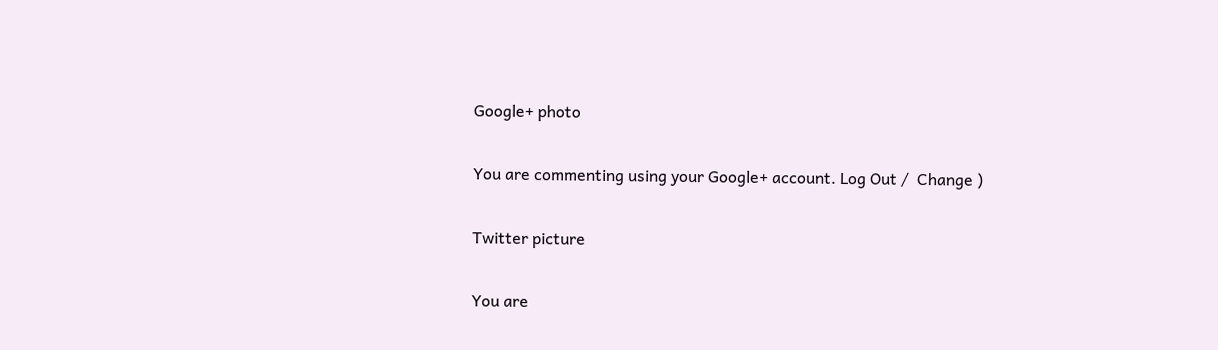Google+ photo

You are commenting using your Google+ account. Log Out /  Change )

Twitter picture

You are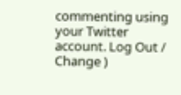commenting using your Twitter account. Log Out /  Change )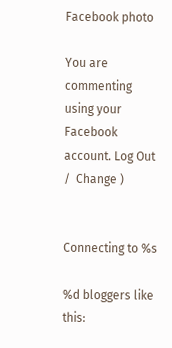Facebook photo

You are commenting using your Facebook account. Log Out /  Change )


Connecting to %s

%d bloggers like this: